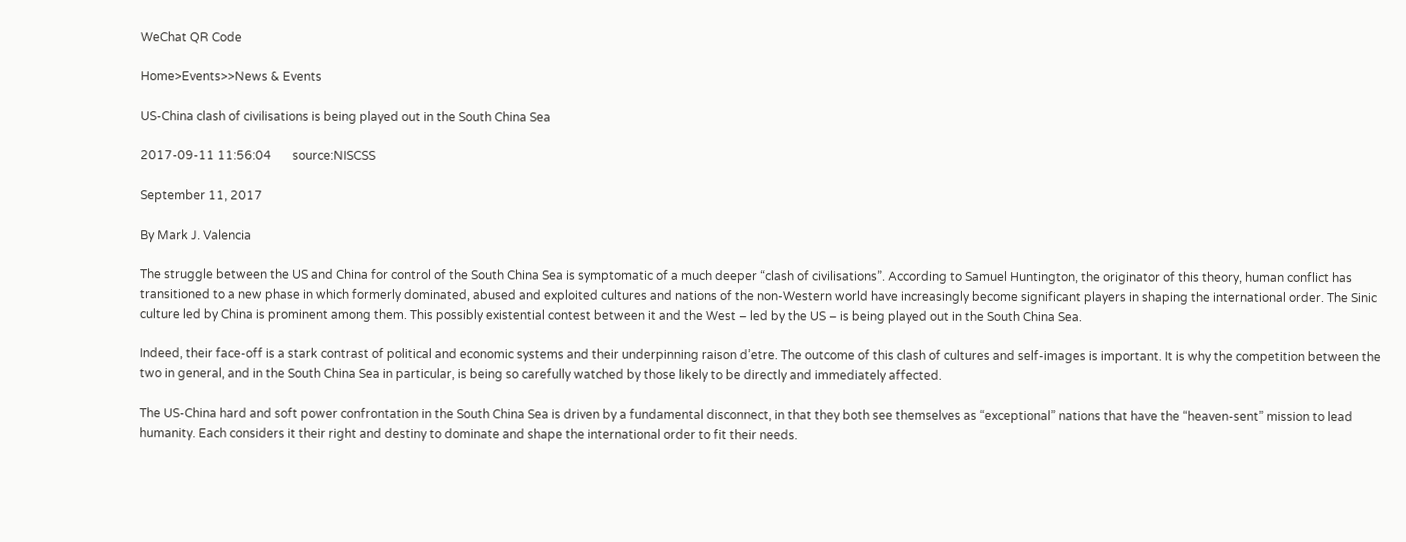WeChat QR Code

Home>Events>>News & Events

US-China clash of civilisations is being played out in the South China Sea

2017-09-11 11:56:04       source:NISCSS

September 11, 2017

By Mark J. Valencia

The struggle between the US and China for control of the South China Sea is symptomatic of a much deeper “clash of civilisations”. According to Samuel Huntington, the originator of this theory, human conflict has transitioned to a new phase in which formerly dominated, abused and exploited cultures and nations of the non-Western world have increasingly become significant players in shaping the international order. The Sinic culture led by China is prominent among them. This possibly existential contest between it and the West – led by the US – is being played out in the South China Sea.

Indeed, their face-off is a stark contrast of political and economic systems and their underpinning raison d’etre. The outcome of this clash of cultures and self-images is important. It is why the competition between the two in general, and in the South China Sea in particular, is being so carefully watched by those likely to be directly and immediately affected.

The US-China hard and soft power confrontation in the South China Sea is driven by a fundamental disconnect, in that they both see themselves as “exceptional” nations that have the “heaven-sent” mission to lead humanity. Each considers it their right and destiny to dominate and shape the international order to fit their needs.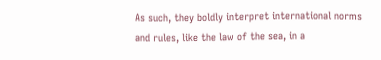As such, they boldly interpret international norms and rules, like the law of the sea, in a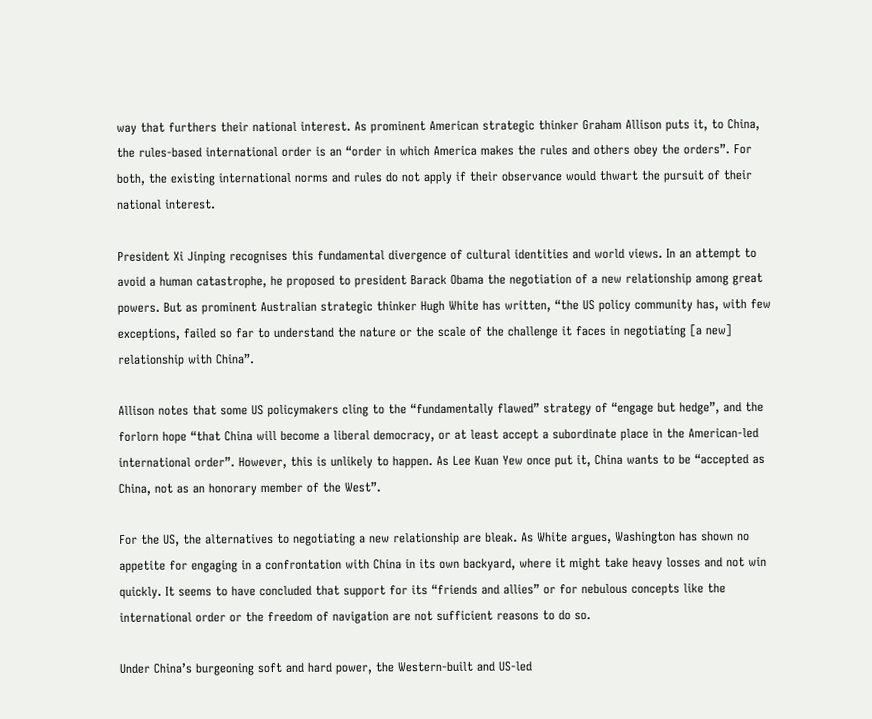way that furthers their national interest. As prominent American strategic thinker Graham Allison puts it, to China, the rules-based international order is an “order in which America makes the rules and others obey the orders”. For both, the existing international norms and rules do not apply if their observance would thwart the pursuit of their national interest.

President Xi Jinping recognises this fundamental divergence of cultural identities and world views. In an attempt to avoid a human catastrophe, he proposed to president Barack Obama the negotiation of a new relationship among great powers. But as prominent Australian strategic thinker Hugh White has written, “the US policy community has, with few exceptions, failed so far to understand the nature or the scale of the challenge it faces in negotiating [a new] relationship with China”.

Allison notes that some US policymakers cling to the “fundamentally flawed” strategy of “engage but hedge”, and the forlorn hope “that China will become a liberal democracy, or at least accept a subordinate place in the American-led international order”. However, this is unlikely to happen. As Lee Kuan Yew once put it, China wants to be “accepted as China, not as an honorary member of the West”.

For the US, the alternatives to negotiating a new relationship are bleak. As White argues, Washington has shown no appetite for engaging in a confrontation with China in its own backyard, where it might take heavy losses and not win quickly. It seems to have concluded that support for its “friends and allies” or for nebulous concepts like the international order or the freedom of navigation are not sufficient reasons to do so.

Under China’s burgeoning soft and hard power, the Western-built and US-led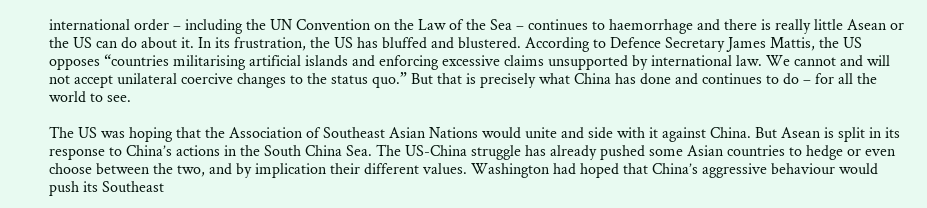international order – including the UN Convention on the Law of the Sea – continues to haemorrhage and there is really little Asean or the US can do about it. In its frustration, the US has bluffed and blustered. According to Defence Secretary James Mattis, the US opposes “countries militarising artificial islands and enforcing excessive claims unsupported by international law. We cannot and will not accept unilateral coercive changes to the status quo.” But that is precisely what China has done and continues to do – for all the world to see.

The US was hoping that the Association of Southeast Asian Nations would unite and side with it against China. But Asean is split in its response to China’s actions in the South China Sea. The US-China struggle has already pushed some Asian countries to hedge or even choose between the two, and by implication their different values. Washington had hoped that China’s aggressive behaviour would push its Southeast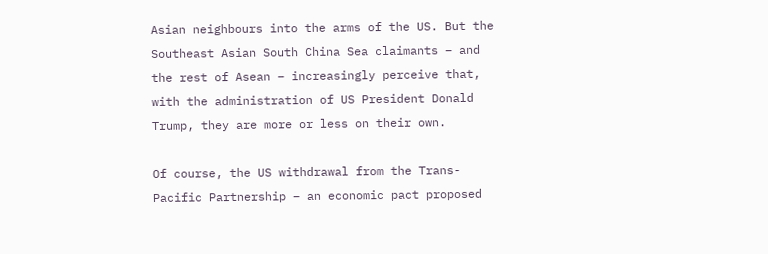Asian neighbours into the arms of the US. But the Southeast Asian South China Sea claimants – and the rest of Asean – increasingly perceive that, with the administration of US President Donald Trump, they are more or less on their own.

Of course, the US withdrawal from the Trans-Pacific Partnership – an economic pact proposed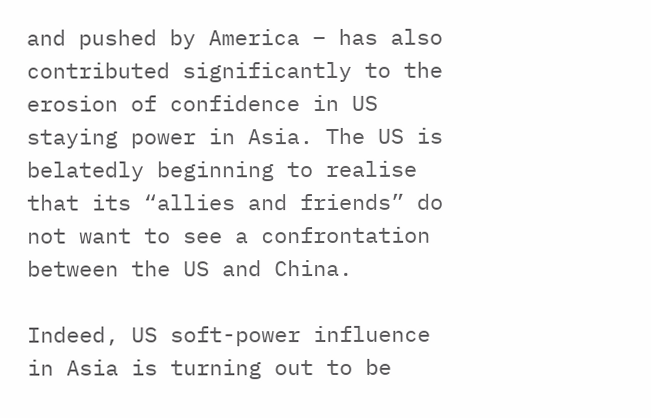and pushed by America – has also contributed significantly to the erosion of confidence in US staying power in Asia. The US is belatedly beginning to realise that its “allies and friends” do not want to see a confrontation between the US and China.

Indeed, US soft-power influence in Asia is turning out to be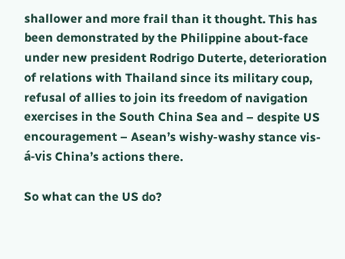shallower and more frail than it thought. This has been demonstrated by the Philippine about-face under new president Rodrigo Duterte, deterioration of relations with Thailand since its military coup, refusal of allies to join its freedom of navigation exercises in the South China Sea and – despite US encouragement – Asean’s wishy-washy stance vis-á-vis China’s actions there.

So what can the US do?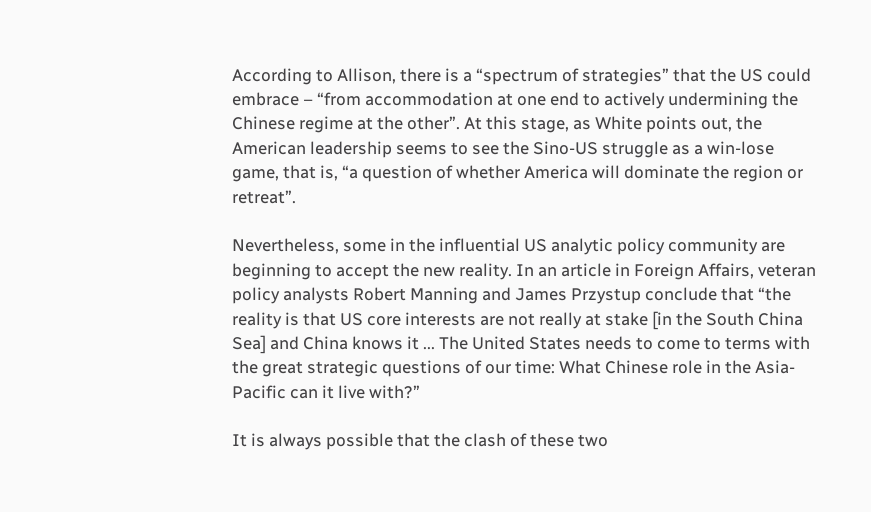According to Allison, there is a “spectrum of strategies” that the US could embrace – “from accommodation at one end to actively undermining the Chinese regime at the other”. At this stage, as White points out, the American leadership seems to see the Sino-US struggle as a win-lose game, that is, “a question of whether America will dominate the region or retreat”.

Nevertheless, some in the influential US analytic policy community are beginning to accept the new reality. In an article in Foreign Affairs, veteran policy analysts Robert Manning and James Przystup conclude that “the reality is that US core interests are not really at stake [in the South China Sea] and China knows it ... The United States needs to come to terms with the great strategic questions of our time: What Chinese role in the Asia-Pacific can it live with?”

It is always possible that the clash of these two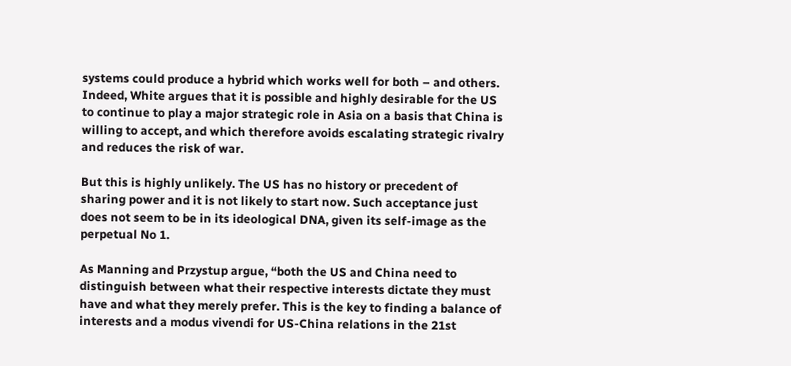systems could produce a hybrid which works well for both – and others. Indeed, White argues that it is possible and highly desirable for the US to continue to play a major strategic role in Asia on a basis that China is willing to accept, and which therefore avoids escalating strategic rivalry and reduces the risk of war.

But this is highly unlikely. The US has no history or precedent of sharing power and it is not likely to start now. Such acceptance just does not seem to be in its ideological DNA, given its self-image as the perpetual No 1.

As Manning and Przystup argue, “both the US and China need to distinguish between what their respective interests dictate they must have and what they merely prefer. This is the key to finding a balance of interests and a modus vivendi for US-China relations in the 21st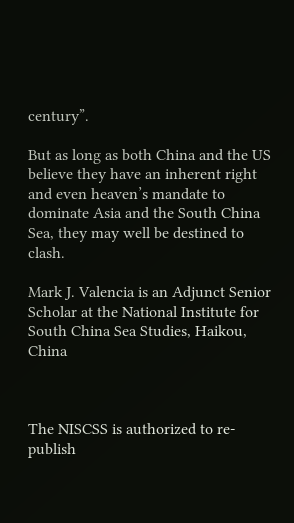century”.

But as long as both China and the US believe they have an inherent right and even heaven’s mandate to dominate Asia and the South China Sea, they may well be destined to clash.

Mark J. Valencia is an Adjunct Senior Scholar at the National Institute for South China Sea Studies, Haikou, China



The NISCSS is authorized to re-publish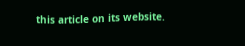this article on its website.